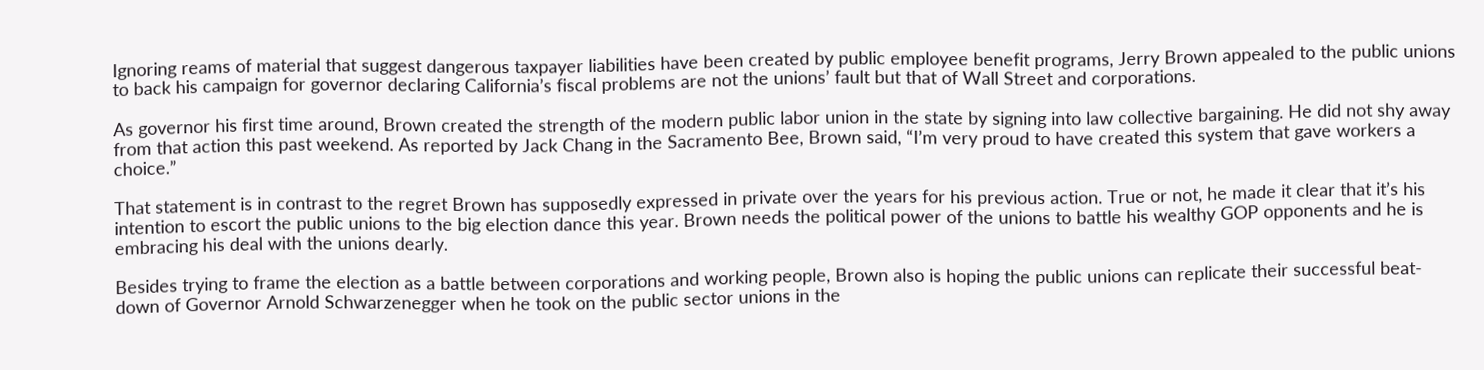Ignoring reams of material that suggest dangerous taxpayer liabilities have been created by public employee benefit programs, Jerry Brown appealed to the public unions to back his campaign for governor declaring California’s fiscal problems are not the unions’ fault but that of Wall Street and corporations.

As governor his first time around, Brown created the strength of the modern public labor union in the state by signing into law collective bargaining. He did not shy away from that action this past weekend. As reported by Jack Chang in the Sacramento Bee, Brown said, “I’m very proud to have created this system that gave workers a choice.”

That statement is in contrast to the regret Brown has supposedly expressed in private over the years for his previous action. True or not, he made it clear that it’s his intention to escort the public unions to the big election dance this year. Brown needs the political power of the unions to battle his wealthy GOP opponents and he is embracing his deal with the unions dearly.

Besides trying to frame the election as a battle between corporations and working people, Brown also is hoping the public unions can replicate their successful beat-down of Governor Arnold Schwarzenegger when he took on the public sector unions in the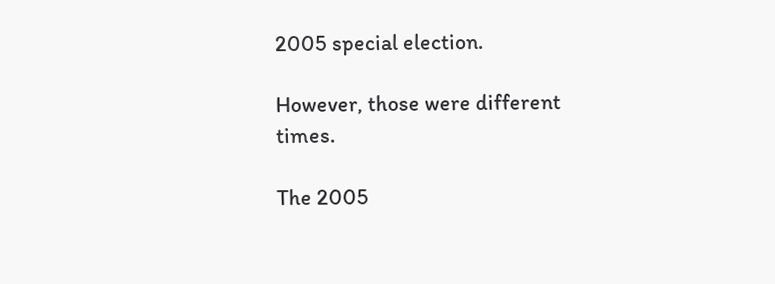2005 special election.

However, those were different times.

The 2005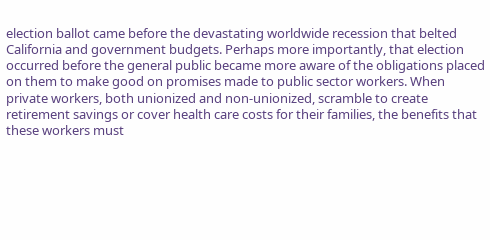election ballot came before the devastating worldwide recession that belted California and government budgets. Perhaps more importantly, that election occurred before the general public became more aware of the obligations placed on them to make good on promises made to public sector workers. When private workers, both unionized and non-unionized, scramble to create retirement savings or cover health care costs for their families, the benefits that these workers must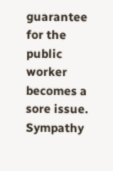guarantee for the public worker becomes a sore issue. Sympathy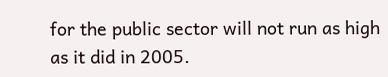for the public sector will not run as high as it did in 2005.